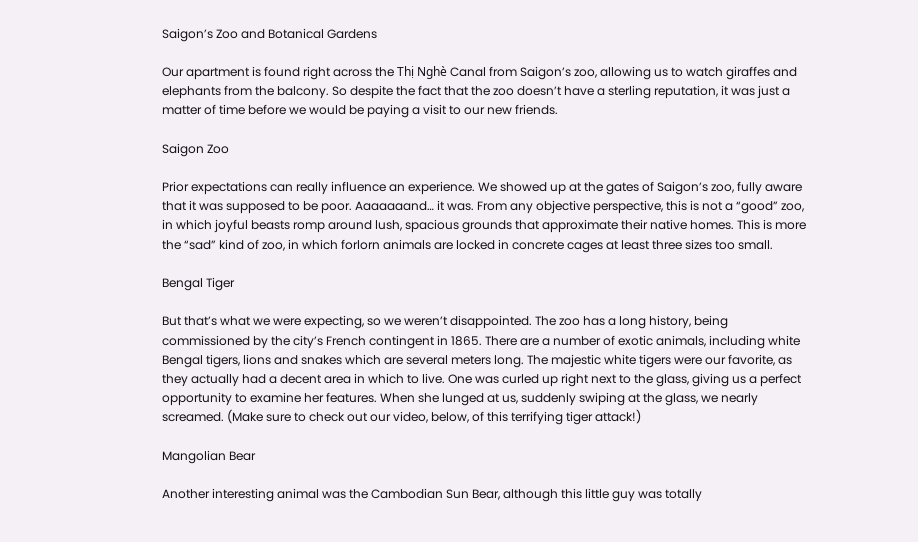Saigon’s Zoo and Botanical Gardens

Our apartment is found right across the Thị Nghè Canal from Saigon’s zoo, allowing us to watch giraffes and elephants from the balcony. So despite the fact that the zoo doesn’t have a sterling reputation, it was just a matter of time before we would be paying a visit to our new friends.

Saigon Zoo

Prior expectations can really influence an experience. We showed up at the gates of Saigon’s zoo, fully aware that it was supposed to be poor. Aaaaaaand… it was. From any objective perspective, this is not a “good” zoo, in which joyful beasts romp around lush, spacious grounds that approximate their native homes. This is more the “sad” kind of zoo, in which forlorn animals are locked in concrete cages at least three sizes too small.

Bengal Tiger

But that’s what we were expecting, so we weren’t disappointed. The zoo has a long history, being commissioned by the city’s French contingent in 1865. There are a number of exotic animals, including white Bengal tigers, lions and snakes which are several meters long. The majestic white tigers were our favorite, as they actually had a decent area in which to live. One was curled up right next to the glass, giving us a perfect opportunity to examine her features. When she lunged at us, suddenly swiping at the glass, we nearly screamed. (Make sure to check out our video, below, of this terrifying tiger attack!)

Mangolian Bear

Another interesting animal was the Cambodian Sun Bear, although this little guy was totally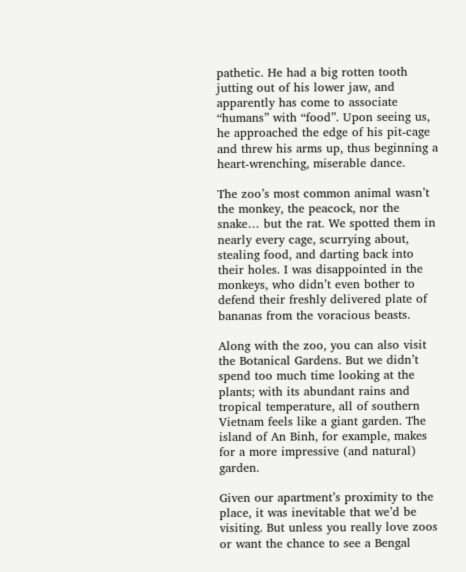pathetic. He had a big rotten tooth jutting out of his lower jaw, and apparently has come to associate “humans” with “food”. Upon seeing us, he approached the edge of his pit-cage and threw his arms up, thus beginning a heart-wrenching, miserable dance.

The zoo’s most common animal wasn’t the monkey, the peacock, nor the snake… but the rat. We spotted them in nearly every cage, scurrying about, stealing food, and darting back into their holes. I was disappointed in the monkeys, who didn’t even bother to defend their freshly delivered plate of bananas from the voracious beasts.

Along with the zoo, you can also visit the Botanical Gardens. But we didn’t spend too much time looking at the plants; with its abundant rains and tropical temperature, all of southern Vietnam feels like a giant garden. The island of An Binh, for example, makes for a more impressive (and natural) garden.

Given our apartment’s proximity to the place, it was inevitable that we’d be visiting. But unless you really love zoos or want the chance to see a Bengal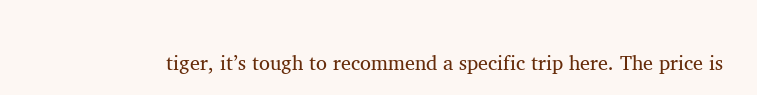tiger, it’s tough to recommend a specific trip here. The price is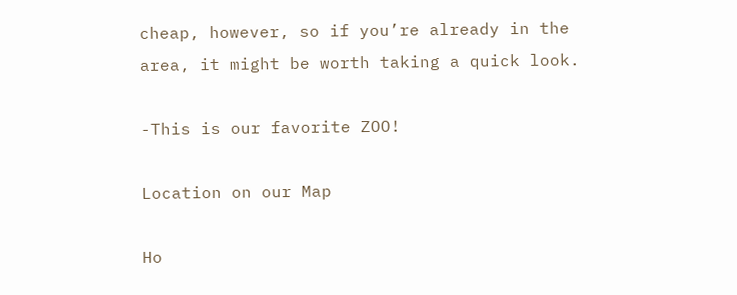cheap, however, so if you’re already in the area, it might be worth taking a quick look.

-This is our favorite ZOO!

Location on our Map

Ho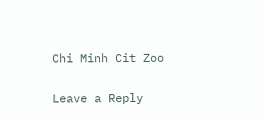Chi Minh Cit Zoo

Leave a Reply